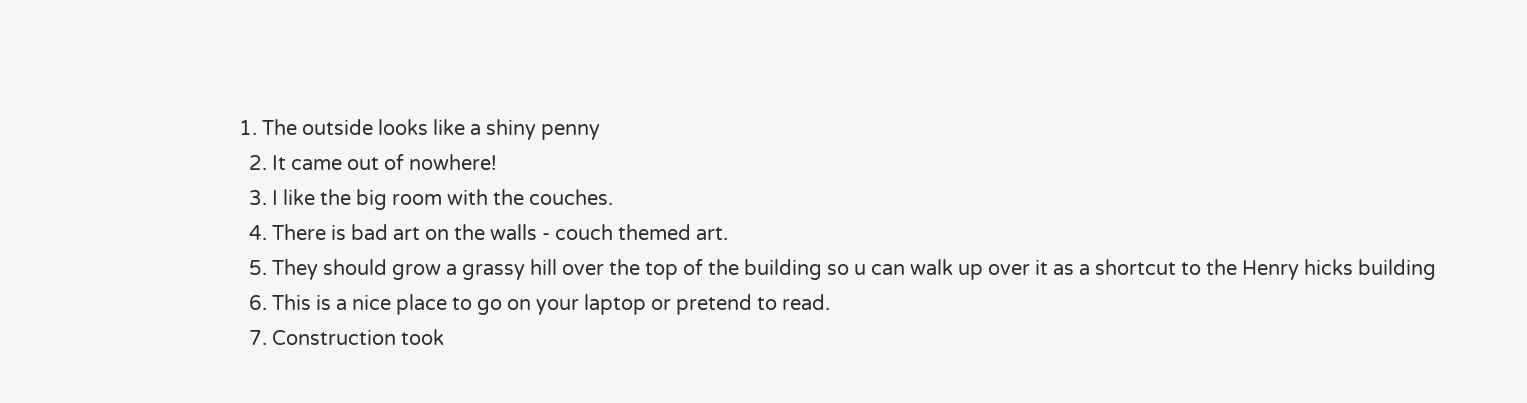1. The outside looks like a shiny penny
  2. It came out of nowhere!
  3. I like the big room with the couches.
  4. There is bad art on the walls - couch themed art.
  5. They should grow a grassy hill over the top of the building so u can walk up over it as a shortcut to the Henry hicks building
  6. This is a nice place to go on your laptop or pretend to read.
  7. Construction took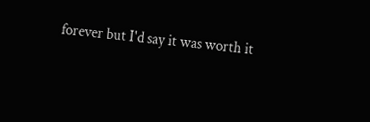forever but I'd say it was worth it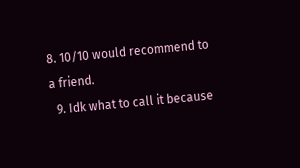8. 10/10 would recommend to a friend.
  9. Idk what to call it because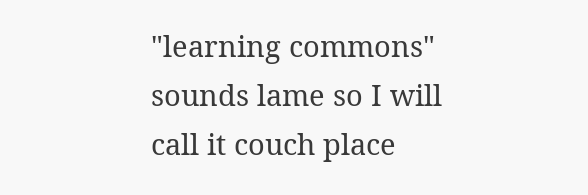"learning commons" sounds lame so I will call it couch place